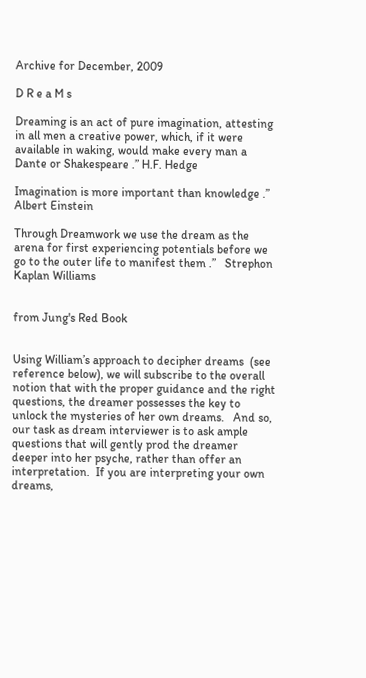Archive for December, 2009

D R e a M s

Dreaming is an act of pure imagination, attesting in all men a creative power, which, if it were available in waking, would make every man a Dante or Shakespeare .” H.F. Hedge

Imagination is more important than knowledge .” Albert Einstein

Through Dreamwork we use the dream as the arena for first experiencing potentials before we go to the outer life to manifest them .”   Strephon Kaplan Williams


from Jung's Red Book


Using William’s approach to decipher dreams  (see reference below), we will subscribe to the overall notion that with the proper guidance and the right questions, the dreamer possesses the key to unlock the mysteries of her own dreams.   And so, our task as dream interviewer is to ask ample questions that will gently prod the dreamer deeper into her psyche, rather than offer an interpretation.  If you are interpreting your own dreams,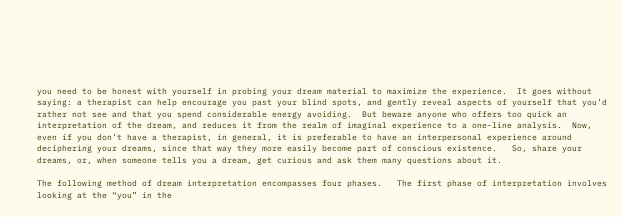you need to be honest with yourself in probing your dream material to maximize the experience.  It goes without saying: a therapist can help encourage you past your blind spots, and gently reveal aspects of yourself that you’d rather not see and that you spend considerable energy avoiding.  But beware anyone who offers too quick an interpretation of the dream, and reduces it from the realm of imaginal experience to a one-line analysis.  Now, even if you don’t have a therapist, in general, it is preferable to have an interpersonal experience around deciphering your dreams, since that way they more easily become part of conscious existence.   So, share your dreams, or, when someone tells you a dream, get curious and ask them many questions about it.

The following method of dream interpretation encompasses four phases.   The first phase of interpretation involves looking at the “you” in the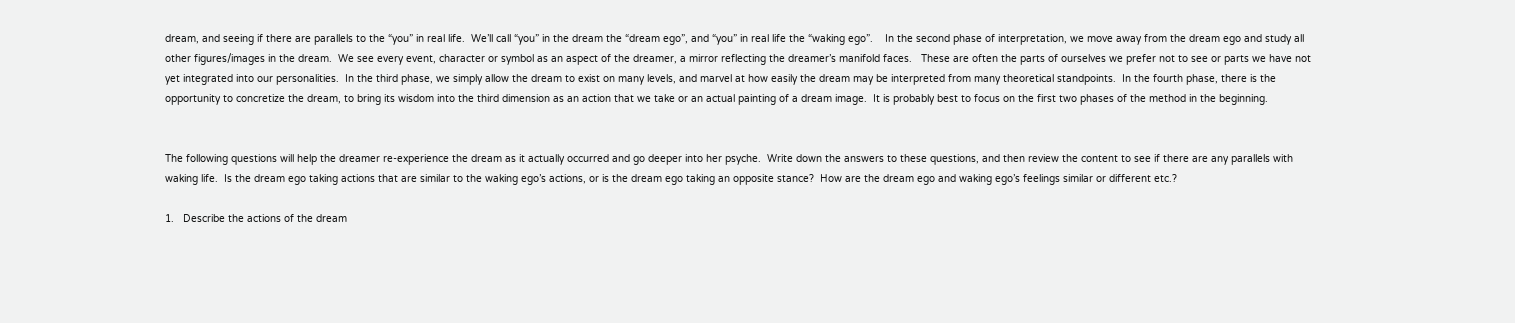dream, and seeing if there are parallels to the “you” in real life.  We’ll call “you” in the dream the “dream ego”, and “you” in real life the “waking ego”.    In the second phase of interpretation, we move away from the dream ego and study all other figures/images in the dream.  We see every event, character or symbol as an aspect of the dreamer, a mirror reflecting the dreamer’s manifold faces.   These are often the parts of ourselves we prefer not to see or parts we have not yet integrated into our personalities.  In the third phase, we simply allow the dream to exist on many levels, and marvel at how easily the dream may be interpreted from many theoretical standpoints.  In the fourth phase, there is the opportunity to concretize the dream, to bring its wisdom into the third dimension as an action that we take or an actual painting of a dream image.  It is probably best to focus on the first two phases of the method in the beginning.


The following questions will help the dreamer re-experience the dream as it actually occurred and go deeper into her psyche.  Write down the answers to these questions, and then review the content to see if there are any parallels with waking life.  Is the dream ego taking actions that are similar to the waking ego’s actions, or is the dream ego taking an opposite stance?  How are the dream ego and waking ego’s feelings similar or different etc.?

1.   Describe the actions of the dream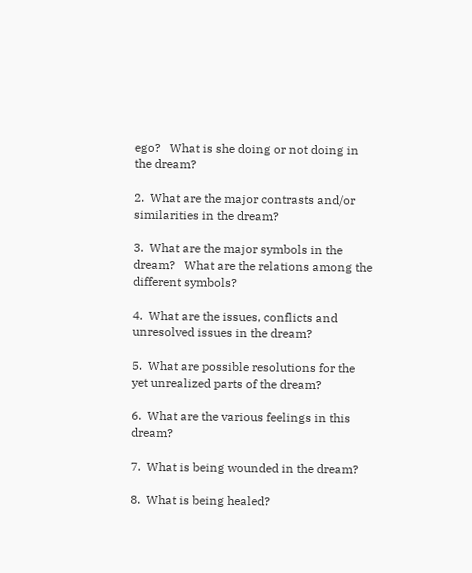ego?   What is she doing or not doing in the dream?

2.  What are the major contrasts and/or similarities in the dream?

3.  What are the major symbols in the dream?   What are the relations among the different symbols?

4.  What are the issues, conflicts and unresolved issues in the dream?

5.  What are possible resolutions for the yet unrealized parts of the dream?

6.  What are the various feelings in this dream?

7.  What is being wounded in the dream?

8.  What is being healed?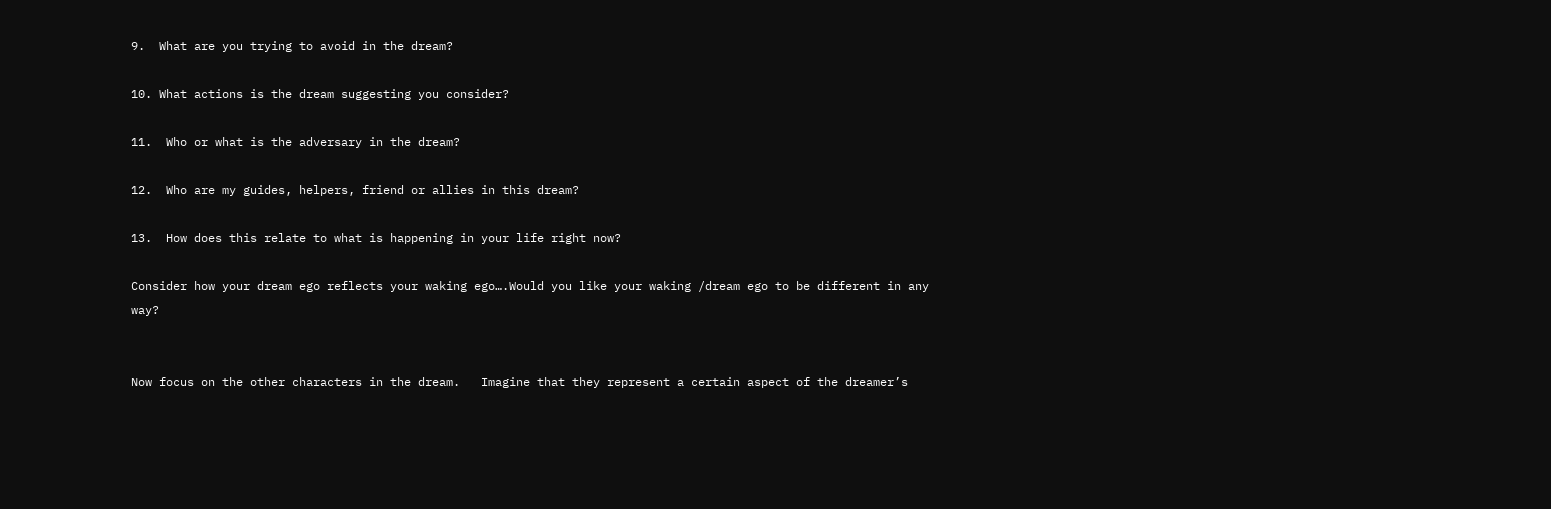9.  What are you trying to avoid in the dream?

10. What actions is the dream suggesting you consider?

11.  Who or what is the adversary in the dream?

12.  Who are my guides, helpers, friend or allies in this dream?

13.  How does this relate to what is happening in your life right now?

Consider how your dream ego reflects your waking ego….Would you like your waking /dream ego to be different in any way?


Now focus on the other characters in the dream.   Imagine that they represent a certain aspect of the dreamer’s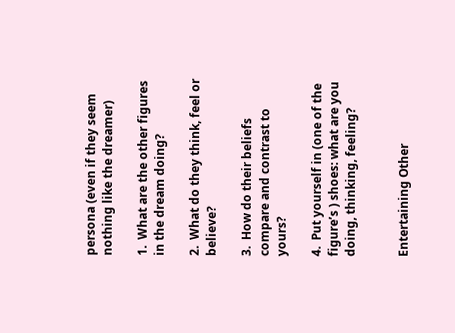persona (even if they seem nothing like the dreamer)

1.  What are the other figures in the dream doing?

2.  What do they think, feel or believe?

3.  How do their beliefs compare and contrast to yours?

4.  Put yourself in (one of the figure’s ) shoes: what are you doing, thinking, feeling?


Entertaining Other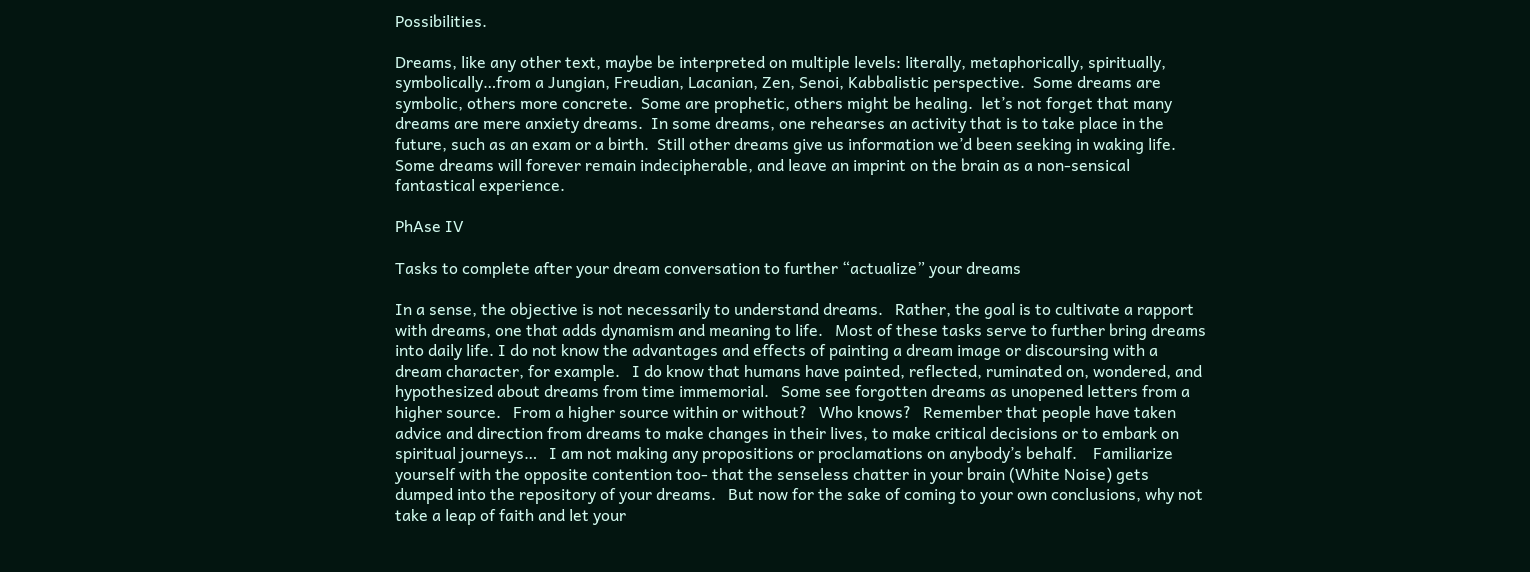Possibilities.

Dreams, like any other text, maybe be interpreted on multiple levels: literally, metaphorically, spiritually, symbolically…from a Jungian, Freudian, Lacanian, Zen, Senoi, Kabbalistic perspective.  Some dreams are symbolic, others more concrete.  Some are prophetic, others might be healing.  let’s not forget that many dreams are mere anxiety dreams.  In some dreams, one rehearses an activity that is to take place in the future, such as an exam or a birth.  Still other dreams give us information we’d been seeking in waking life.  Some dreams will forever remain indecipherable, and leave an imprint on the brain as a non-sensical fantastical experience.

PhAse IV

Tasks to complete after your dream conversation to further “actualize” your dreams

In a sense, the objective is not necessarily to understand dreams.   Rather, the goal is to cultivate a rapport with dreams, one that adds dynamism and meaning to life.   Most of these tasks serve to further bring dreams into daily life. I do not know the advantages and effects of painting a dream image or discoursing with a dream character, for example.   I do know that humans have painted, reflected, ruminated on, wondered, and hypothesized about dreams from time immemorial.   Some see forgotten dreams as unopened letters from a higher source.   From a higher source within or without?   Who knows?   Remember that people have taken advice and direction from dreams to make changes in their lives, to make critical decisions or to embark on spiritual journeys…   I am not making any propositions or proclamations on anybody’s behalf.    Familiarize yourself with the opposite contention too- that the senseless chatter in your brain (White Noise) gets dumped into the repository of your dreams.   But now for the sake of coming to your own conclusions, why not take a leap of faith and let your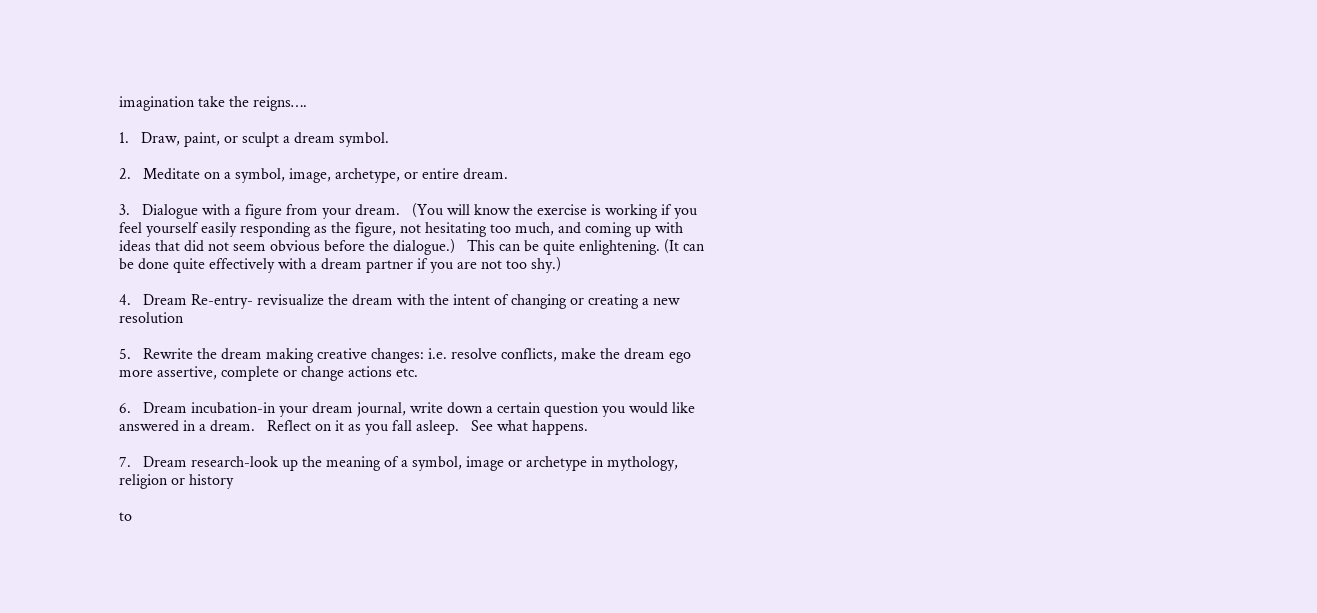imagination take the reigns….

1.   Draw, paint, or sculpt a dream symbol.

2.   Meditate on a symbol, image, archetype, or entire dream.

3.   Dialogue with a figure from your dream.   (You will know the exercise is working if you feel yourself easily responding as the figure, not hesitating too much, and coming up with ideas that did not seem obvious before the dialogue.)   This can be quite enlightening. (It can be done quite effectively with a dream partner if you are not too shy.)

4.   Dream Re-entry- revisualize the dream with the intent of changing or creating a new resolution

5.   Rewrite the dream making creative changes: i.e. resolve conflicts, make the dream ego more assertive, complete or change actions etc.

6.   Dream incubation-in your dream journal, write down a certain question you would like answered in a dream.   Reflect on it as you fall asleep.   See what happens.

7.   Dream research-look up the meaning of a symbol, image or archetype in mythology, religion or history

to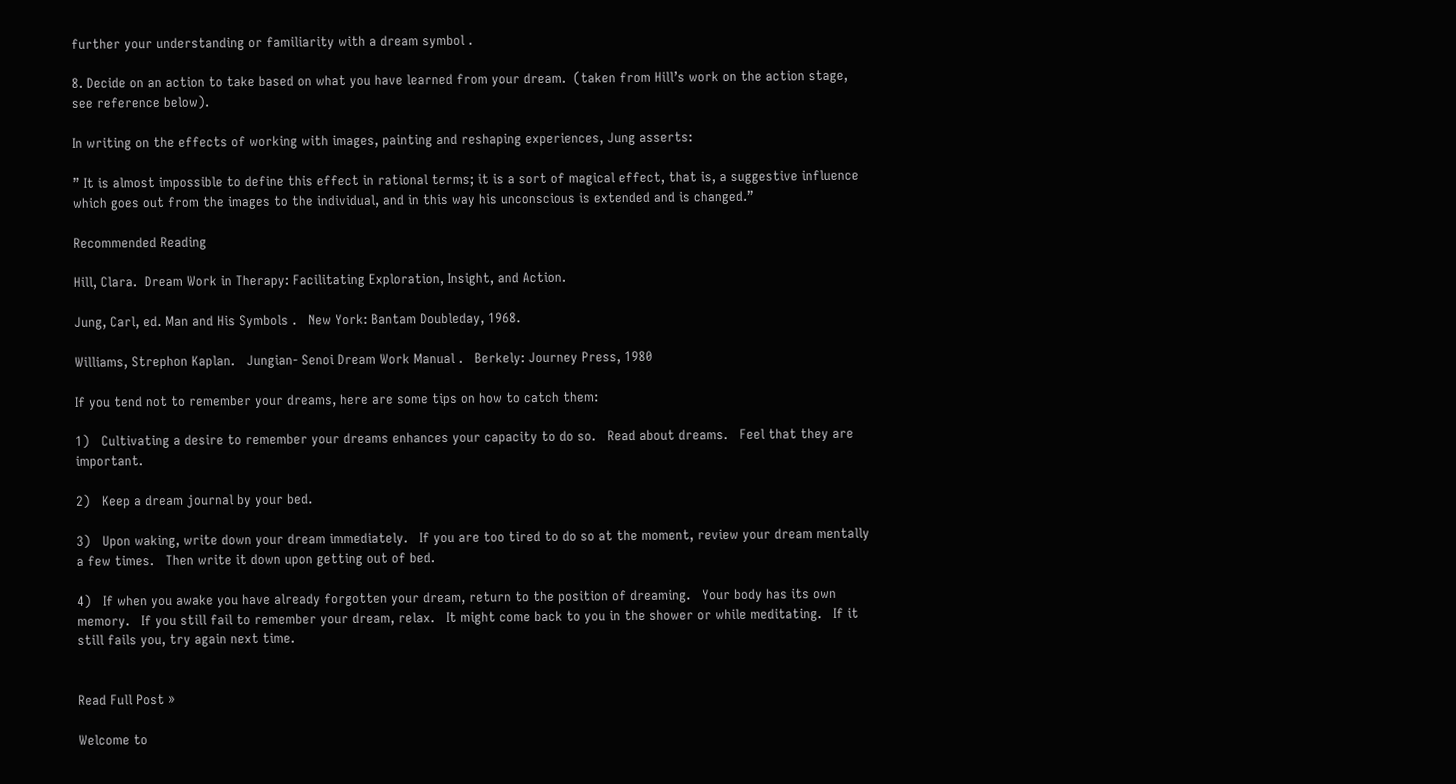further your understanding or familiarity with a dream symbol .

8. Decide on an action to take based on what you have learned from your dream.  (taken from Hill’s work on the action stage, see reference below).

In writing on the effects of working with images, painting and reshaping experiences, Jung asserts:

” It is almost impossible to define this effect in rational terms; it is a sort of magical effect, that is, a suggestive influence which goes out from the images to the individual, and in this way his unconscious is extended and is changed.”

Recommended Reading

Hill, Clara.  Dream Work in Therapy: Facilitating Exploration, Insight, and Action.

Jung, Carl, ed. Man and His Symbols .   New York: Bantam Doubleday, 1968.

Williams, Strephon Kaplan.   Jungian- Senoi Dream Work Manual .   Berkely: Journey Press, 1980

If you tend not to remember your dreams, here are some tips on how to catch them:

1)   Cultivating a desire to remember your dreams enhances your capacity to do so.   Read about dreams.   Feel that they are important.

2)   Keep a dream journal by your bed.

3)   Upon waking, write down your dream immediately.   If you are too tired to do so at the moment, review your dream mentally a few times.   Then write it down upon getting out of bed.

4)   If when you awake you have already forgotten your dream, return to the position of dreaming.   Your body has its own memory.   If you still fail to remember your dream, relax.   It might come back to you in the shower or while meditating.   If it still fails you, try again next time.


Read Full Post »

Welcome to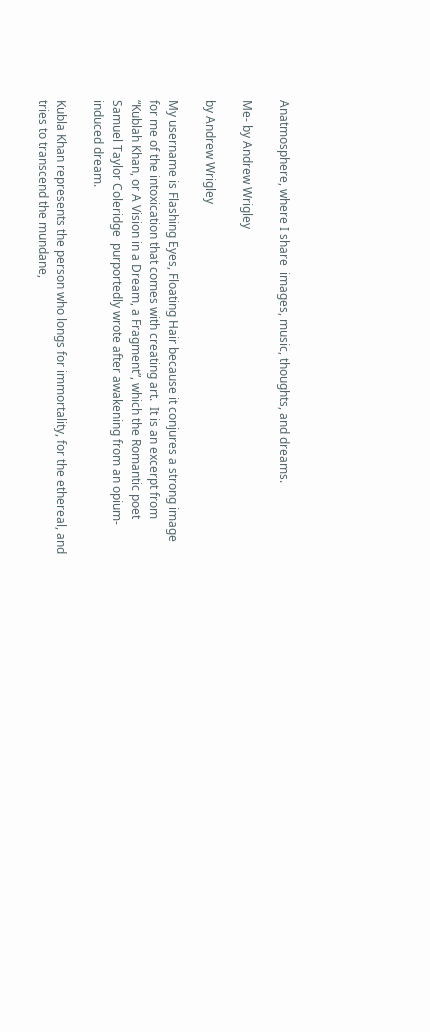Anatmosphere, where I share  images, music, thoughts, and dreams.

Me- by Andrew Wrigley

by Andrew Wrigley

My username is Flashing Eyes, Floating Hair because it conjures a strong image for me of the intoxication that comes with creating art.  It is an excerpt from  “Kublah Khan, or A Vision in a Dream, a Fragment”, which the Romantic poet Samuel Taylor Coleridge  purportedly wrote after awakening from an opium-induced dream.

Kubla Khan represents the person who longs for immortality, for the ethereal, and tries to transcend the mundane,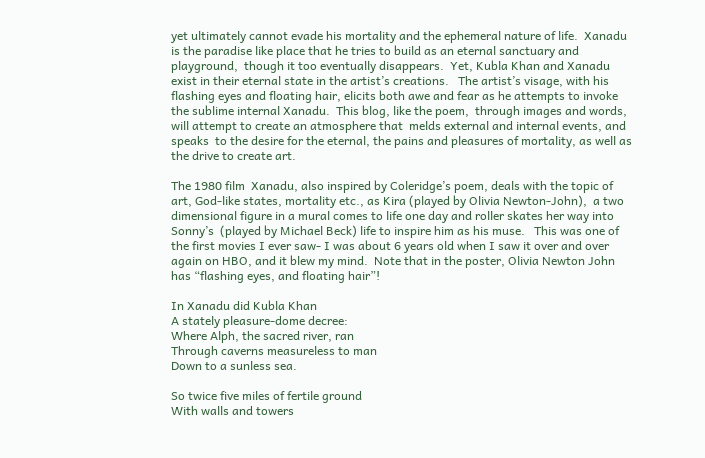yet ultimately cannot evade his mortality and the ephemeral nature of life.  Xanadu is the paradise like place that he tries to build as an eternal sanctuary and playground,  though it too eventually disappears.  Yet, Kubla Khan and Xanadu exist in their eternal state in the artist’s creations.   The artist’s visage, with his flashing eyes and floating hair, elicits both awe and fear as he attempts to invoke the sublime internal Xanadu.  This blog, like the poem,  through images and words, will attempt to create an atmosphere that  melds external and internal events, and speaks  to the desire for the eternal, the pains and pleasures of mortality, as well as the drive to create art.

The 1980 film  Xanadu, also inspired by Coleridge’s poem, deals with the topic of art, God-like states, mortality etc., as Kira (played by Olivia Newton-John),  a two dimensional figure in a mural comes to life one day and roller skates her way into Sonny’s  (played by Michael Beck) life to inspire him as his muse.   This was one of the first movies I ever saw- I was about 6 years old when I saw it over and over again on HBO, and it blew my mind.  Note that in the poster, Olivia Newton John has “flashing eyes, and floating hair”!

In Xanadu did Kubla Khan
A stately pleasure-dome decree:
Where Alph, the sacred river, ran
Through caverns measureless to man
Down to a sunless sea.

So twice five miles of fertile ground
With walls and towers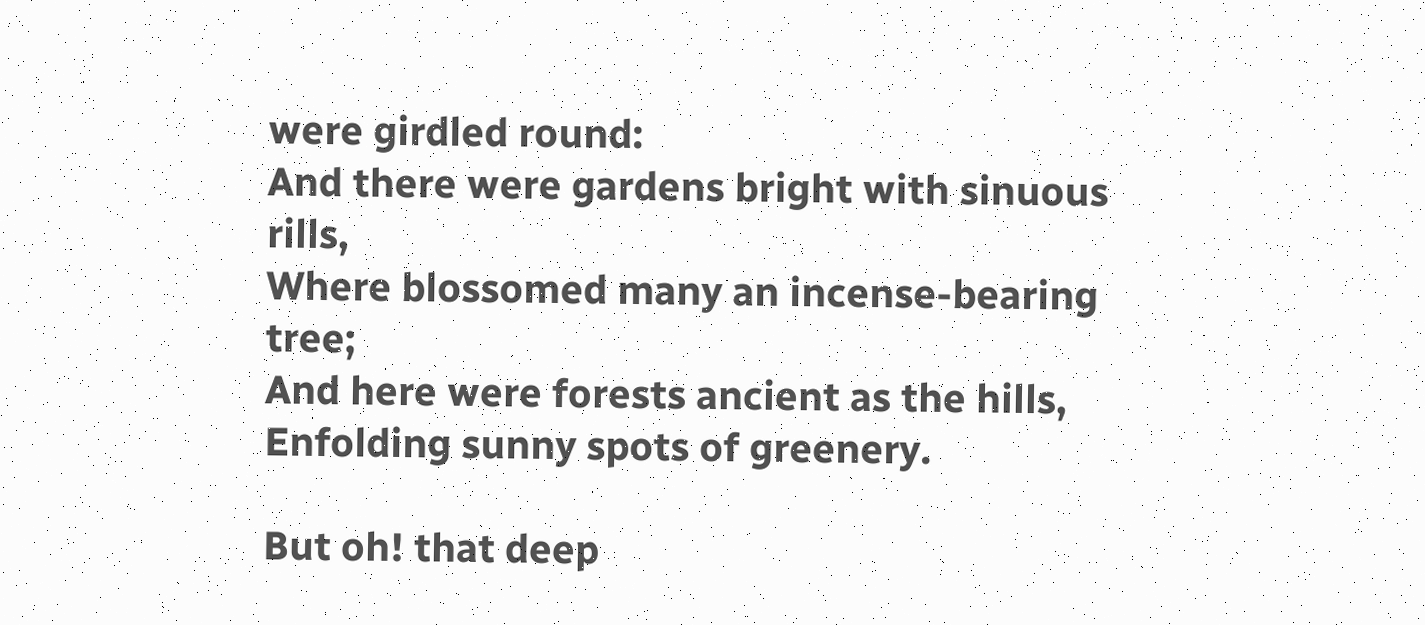were girdled round:
And there were gardens bright with sinuous rills,
Where blossomed many an incense-bearing tree;
And here were forests ancient as the hills,
Enfolding sunny spots of greenery.

But oh! that deep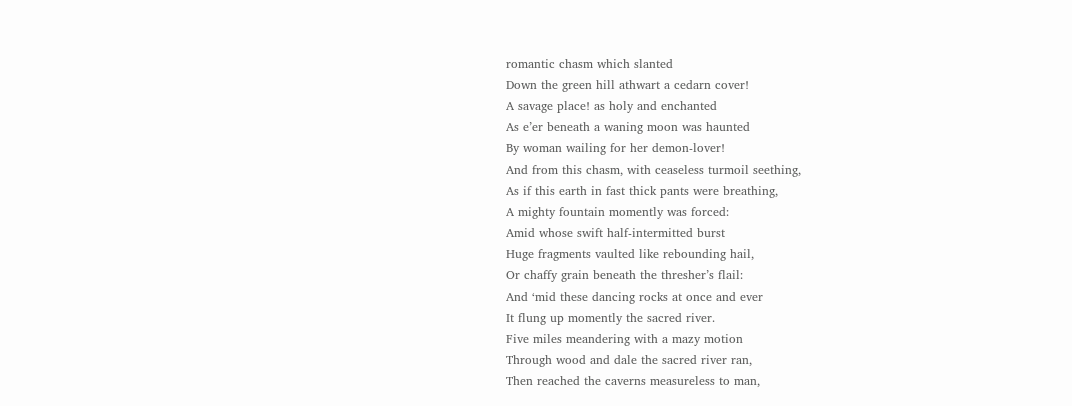romantic chasm which slanted
Down the green hill athwart a cedarn cover!
A savage place! as holy and enchanted
As e’er beneath a waning moon was haunted
By woman wailing for her demon-lover!
And from this chasm, with ceaseless turmoil seething,
As if this earth in fast thick pants were breathing,
A mighty fountain momently was forced:
Amid whose swift half-intermitted burst
Huge fragments vaulted like rebounding hail,
Or chaffy grain beneath the thresher’s flail:
And ‘mid these dancing rocks at once and ever
It flung up momently the sacred river.
Five miles meandering with a mazy motion
Through wood and dale the sacred river ran,
Then reached the caverns measureless to man,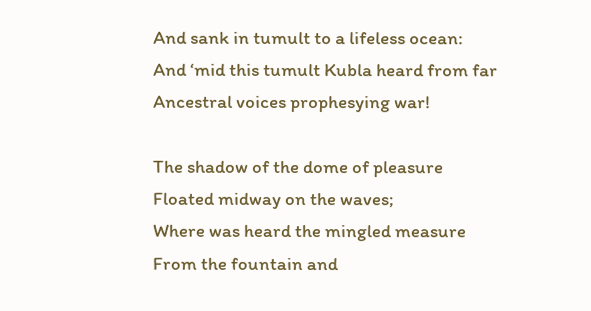And sank in tumult to a lifeless ocean:
And ‘mid this tumult Kubla heard from far
Ancestral voices prophesying war!

The shadow of the dome of pleasure
Floated midway on the waves;
Where was heard the mingled measure
From the fountain and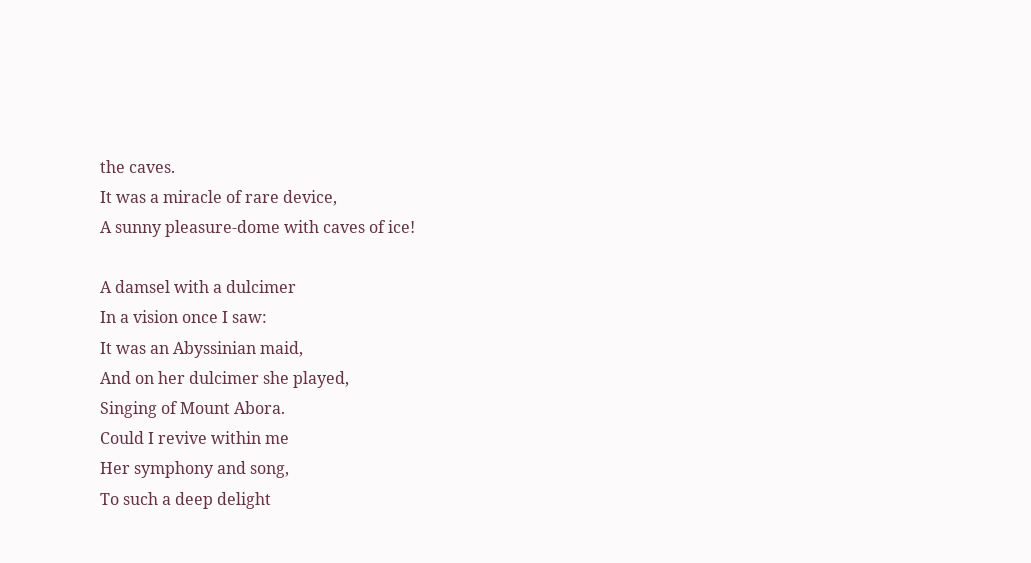the caves.
It was a miracle of rare device,
A sunny pleasure-dome with caves of ice!

A damsel with a dulcimer
In a vision once I saw:
It was an Abyssinian maid,
And on her dulcimer she played,
Singing of Mount Abora.
Could I revive within me
Her symphony and song,
To such a deep delight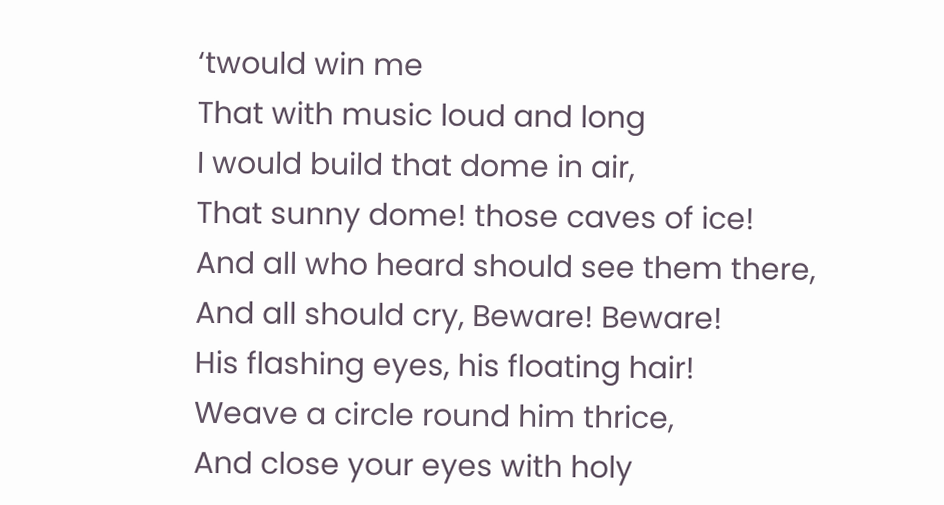‘twould win me
That with music loud and long
I would build that dome in air,
That sunny dome! those caves of ice!
And all who heard should see them there,
And all should cry, Beware! Beware!
His flashing eyes, his floating hair!
Weave a circle round him thrice,
And close your eyes with holy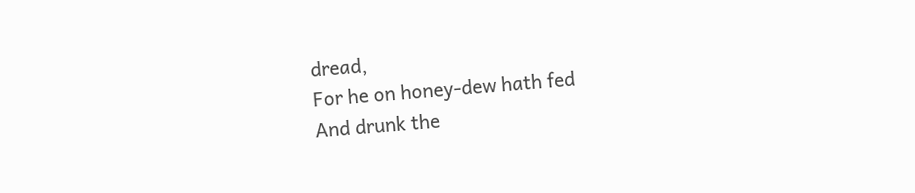dread,
For he on honey-dew hath fed
And drunk the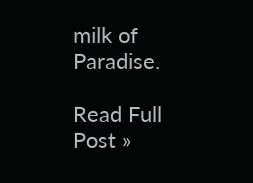milk of Paradise.

Read Full Post »